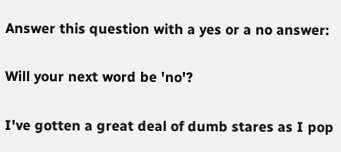Answer this question with a yes or a no answer:

Will your next word be 'no'?

I've gotten a great deal of dumb stares as I pop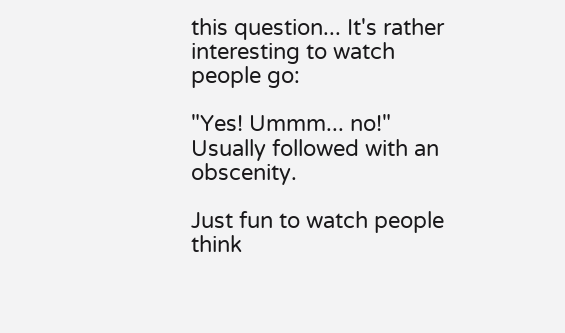this question... It's rather interesting to watch people go:

"Yes! Ummm... no!"
Usually followed with an obscenity.

Just fun to watch people think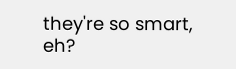they're so smart, eh?